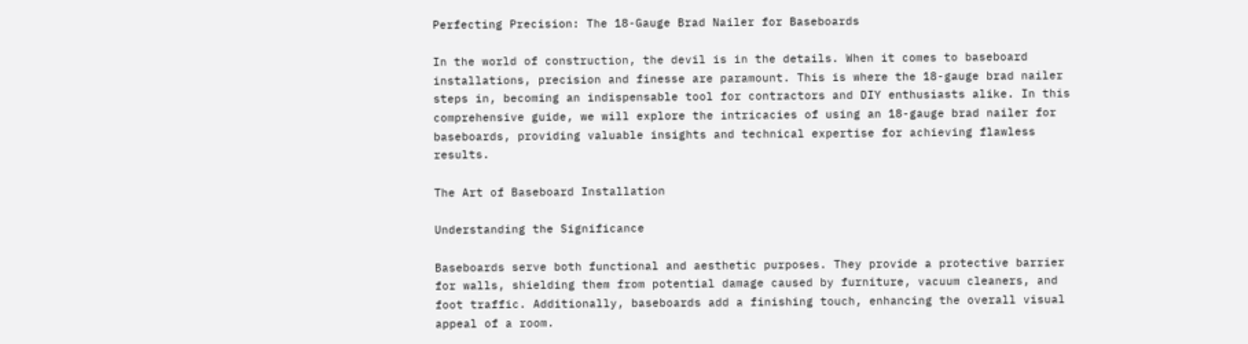Perfecting Precision: The 18-Gauge Brad Nailer for Baseboards

In the world of construction, the devil is in the details. When it comes to baseboard installations, precision and finesse are paramount. This is where the 18-gauge brad nailer steps in, becoming an indispensable tool for contractors and DIY enthusiasts alike. In this comprehensive guide, we will explore the intricacies of using an 18-gauge brad nailer for baseboards, providing valuable insights and technical expertise for achieving flawless results.

The Art of Baseboard Installation

Understanding the Significance

Baseboards serve both functional and aesthetic purposes. They provide a protective barrier for walls, shielding them from potential damage caused by furniture, vacuum cleaners, and foot traffic. Additionally, baseboards add a finishing touch, enhancing the overall visual appeal of a room.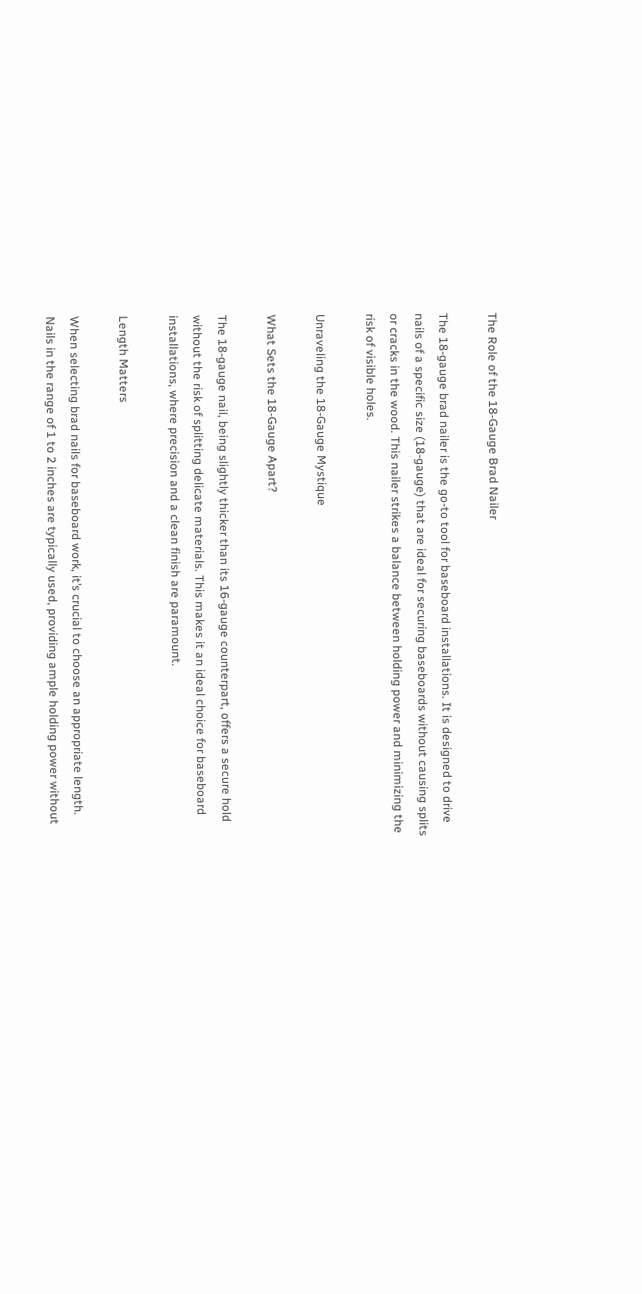The Role of the 18-Gauge Brad Nailer

The 18-gauge brad nailer is the go-to tool for baseboard installations. It is designed to drive nails of a specific size (18-gauge) that are ideal for securing baseboards without causing splits or cracks in the wood. This nailer strikes a balance between holding power and minimizing the risk of visible holes.

Unraveling the 18-Gauge Mystique

What Sets the 18-Gauge Apart?

The 18-gauge nail, being slightly thicker than its 16-gauge counterpart, offers a secure hold without the risk of splitting delicate materials. This makes it an ideal choice for baseboard installations, where precision and a clean finish are paramount.

Length Matters

When selecting brad nails for baseboard work, it’s crucial to choose an appropriate length. Nails in the range of 1 to 2 inches are typically used, providing ample holding power without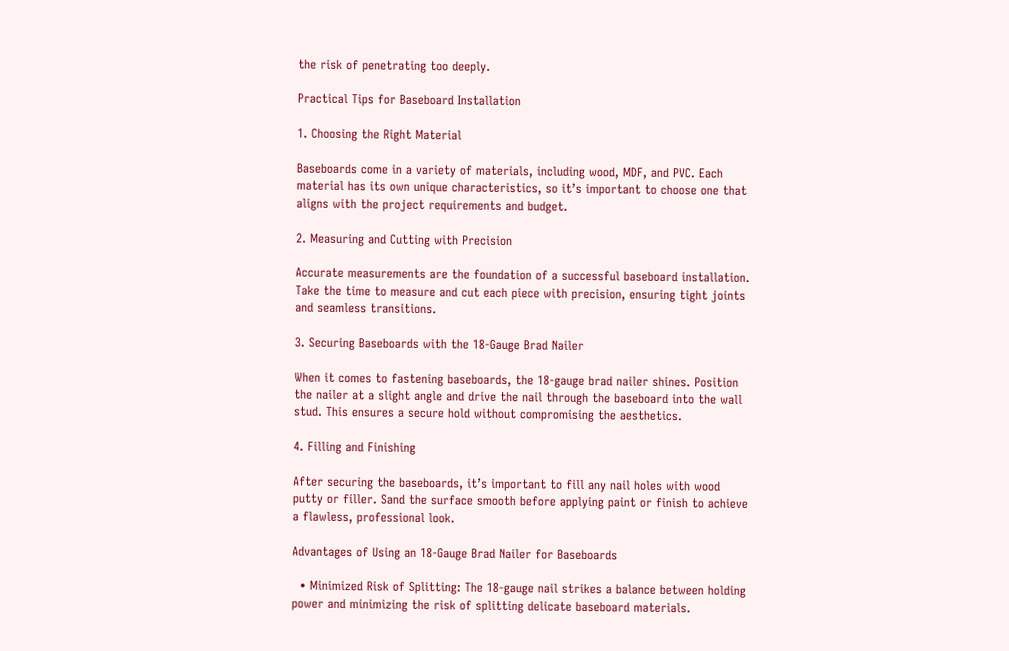the risk of penetrating too deeply.

Practical Tips for Baseboard Installation

1. Choosing the Right Material

Baseboards come in a variety of materials, including wood, MDF, and PVC. Each material has its own unique characteristics, so it’s important to choose one that aligns with the project requirements and budget.

2. Measuring and Cutting with Precision

Accurate measurements are the foundation of a successful baseboard installation. Take the time to measure and cut each piece with precision, ensuring tight joints and seamless transitions.

3. Securing Baseboards with the 18-Gauge Brad Nailer

When it comes to fastening baseboards, the 18-gauge brad nailer shines. Position the nailer at a slight angle and drive the nail through the baseboard into the wall stud. This ensures a secure hold without compromising the aesthetics.

4. Filling and Finishing

After securing the baseboards, it’s important to fill any nail holes with wood putty or filler. Sand the surface smooth before applying paint or finish to achieve a flawless, professional look.

Advantages of Using an 18-Gauge Brad Nailer for Baseboards

  • Minimized Risk of Splitting: The 18-gauge nail strikes a balance between holding power and minimizing the risk of splitting delicate baseboard materials.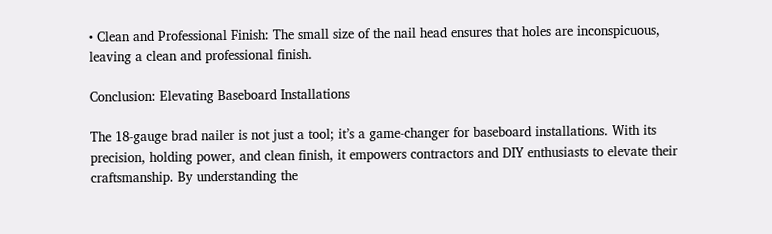• Clean and Professional Finish: The small size of the nail head ensures that holes are inconspicuous, leaving a clean and professional finish.

Conclusion: Elevating Baseboard Installations

The 18-gauge brad nailer is not just a tool; it’s a game-changer for baseboard installations. With its precision, holding power, and clean finish, it empowers contractors and DIY enthusiasts to elevate their craftsmanship. By understanding the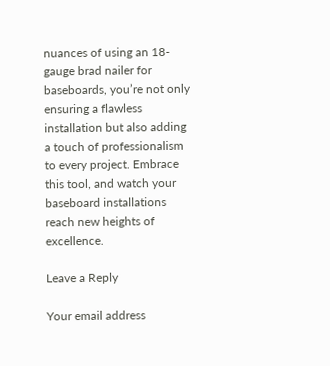nuances of using an 18-gauge brad nailer for baseboards, you’re not only ensuring a flawless installation but also adding a touch of professionalism to every project. Embrace this tool, and watch your baseboard installations reach new heights of excellence.

Leave a Reply

Your email address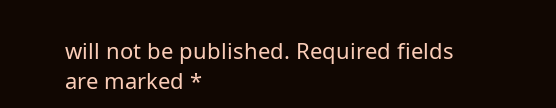will not be published. Required fields are marked *